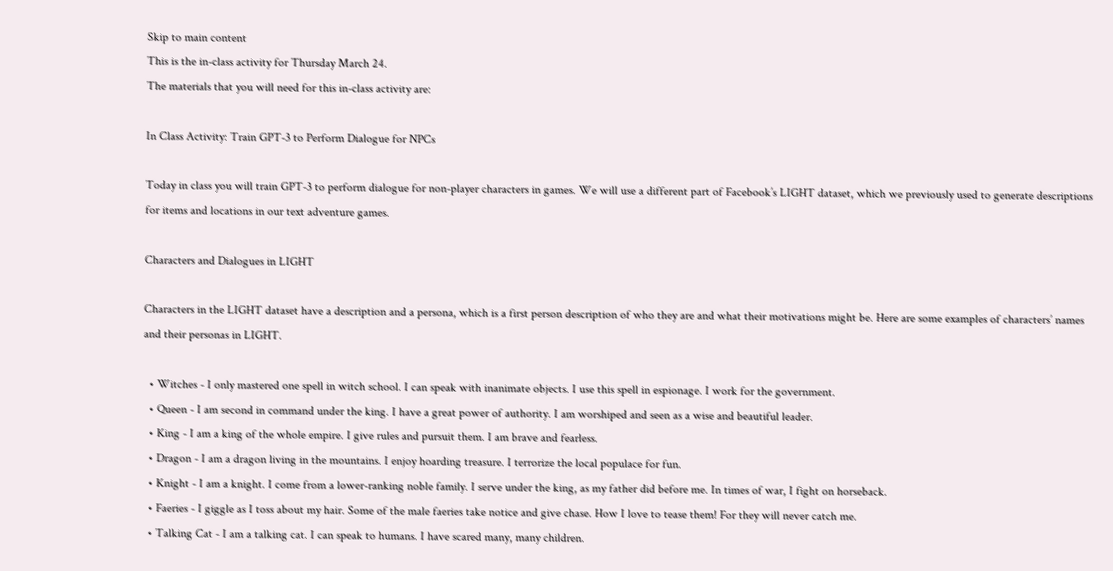Skip to main content
This is the in-class activity for Thursday March 24.
The materials that you will need for this in-class activity are:

In Class Activity: Train GPT-3 to Perform Dialogue for NPCs

Today in class you will train GPT-3 to perform dialogue for non-player characters in games. We will use a different part of Facebook’s LIGHT dataset, which we previously used to generate descriptions for items and locations in our text adventure games.

Characters and Dialogues in LIGHT

Characters in the LIGHT dataset have a description and a persona, which is a first person description of who they are and what their motivations might be. Here are some examples of characters’ names and their personas in LIGHT.

  • Witches - I only mastered one spell in witch school. I can speak with inanimate objects. I use this spell in espionage. I work for the government.
  • Queen - I am second in command under the king. I have a great power of authority. I am worshiped and seen as a wise and beautiful leader.
  • King - I am a king of the whole empire. I give rules and pursuit them. I am brave and fearless.
  • Dragon - I am a dragon living in the mountains. I enjoy hoarding treasure. I terrorize the local populace for fun.
  • Knight - I am a knight. I come from a lower-ranking noble family. I serve under the king, as my father did before me. In times of war, I fight on horseback.
  • Faeries - I giggle as I toss about my hair. Some of the male faeries take notice and give chase. How I love to tease them! For they will never catch me.
  • Talking Cat - I am a talking cat. I can speak to humans. I have scared many, many children.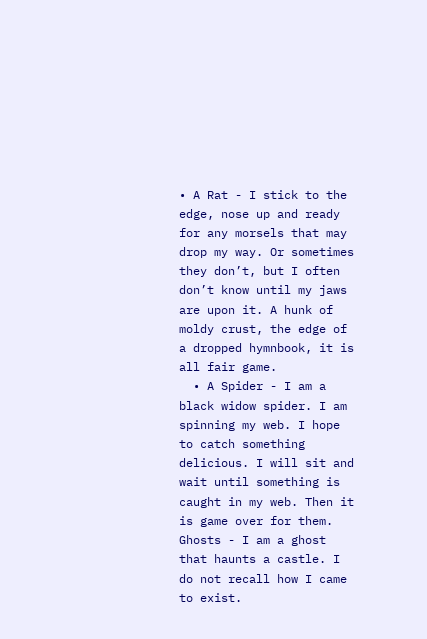• A Rat - I stick to the edge, nose up and ready for any morsels that may drop my way. Or sometimes they don’t, but I often don’t know until my jaws are upon it. A hunk of moldy crust, the edge of a dropped hymnbook, it is all fair game.
  • A Spider - I am a black widow spider. I am spinning my web. I hope to catch something delicious. I will sit and wait until something is caught in my web. Then it is game over for them. Ghosts - I am a ghost that haunts a castle. I do not recall how I came to exist.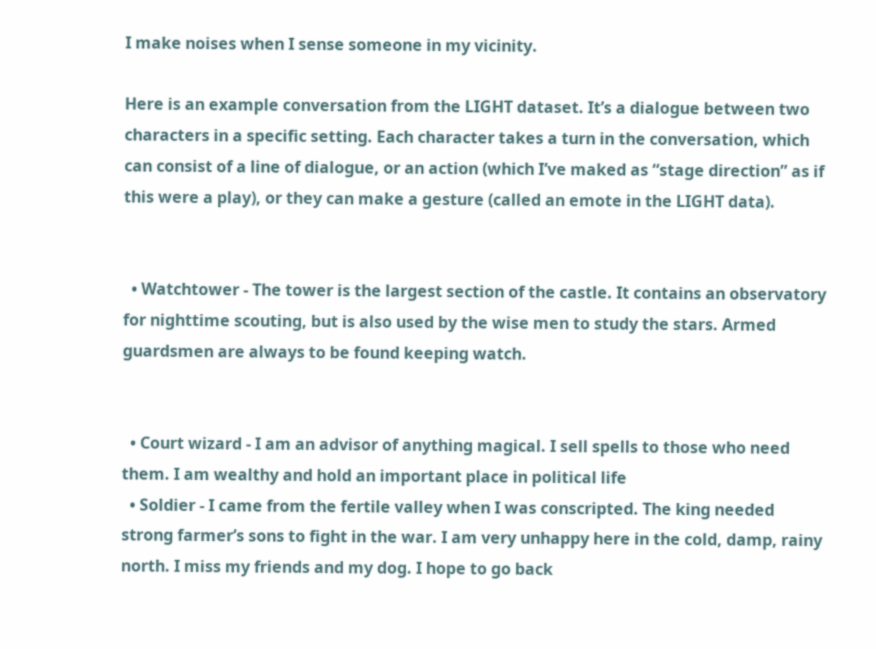I make noises when I sense someone in my vicinity.

Here is an example conversation from the LIGHT dataset. It’s a dialogue between two characters in a specific setting. Each character takes a turn in the conversation, which can consist of a line of dialogue, or an action (which I’ve maked as “stage direction” as if this were a play), or they can make a gesture (called an emote in the LIGHT data).


  • Watchtower - The tower is the largest section of the castle. It contains an observatory for nighttime scouting, but is also used by the wise men to study the stars. Armed guardsmen are always to be found keeping watch.


  • Court wizard - I am an advisor of anything magical. I sell spells to those who need them. I am wealthy and hold an important place in political life
  • Soldier - I came from the fertile valley when I was conscripted. The king needed strong farmer’s sons to fight in the war. I am very unhappy here in the cold, damp, rainy north. I miss my friends and my dog. I hope to go back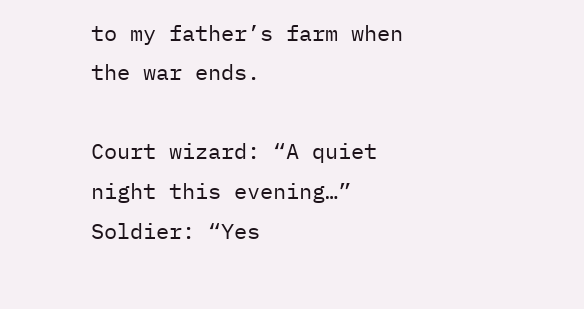to my father’s farm when the war ends.

Court wizard: “A quiet night this evening…”
Soldier: “Yes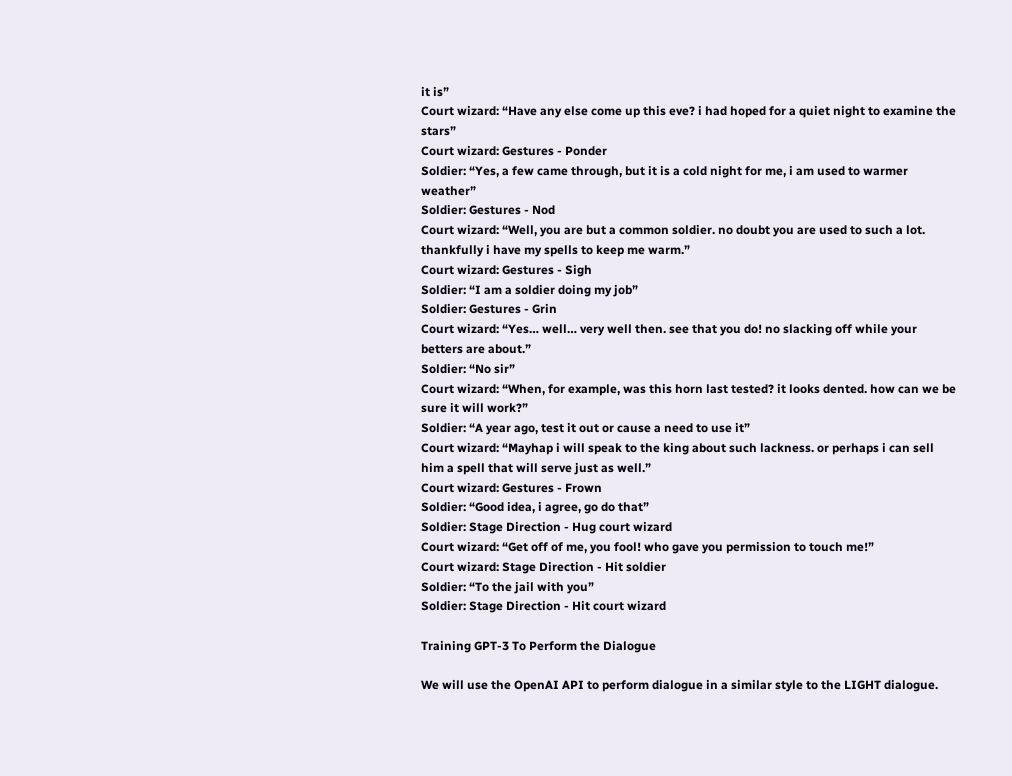it is”
Court wizard: “Have any else come up this eve? i had hoped for a quiet night to examine the stars”
Court wizard: Gestures - Ponder
Soldier: “Yes, a few came through, but it is a cold night for me, i am used to warmer weather”
Soldier: Gestures - Nod
Court wizard: “Well, you are but a common soldier. no doubt you are used to such a lot. thankfully i have my spells to keep me warm.”
Court wizard: Gestures - Sigh
Soldier: “I am a soldier doing my job”
Soldier: Gestures - Grin
Court wizard: “Yes… well… very well then. see that you do! no slacking off while your betters are about.”
Soldier: “No sir”
Court wizard: “When, for example, was this horn last tested? it looks dented. how can we be sure it will work?”
Soldier: “A year ago, test it out or cause a need to use it”
Court wizard: “Mayhap i will speak to the king about such lackness. or perhaps i can sell him a spell that will serve just as well.”
Court wizard: Gestures - Frown
Soldier: “Good idea, i agree, go do that”
Soldier: Stage Direction - Hug court wizard
Court wizard: “Get off of me, you fool! who gave you permission to touch me!”
Court wizard: Stage Direction - Hit soldier
Soldier: “To the jail with you”
Soldier: Stage Direction - Hit court wizard

Training GPT-3 To Perform the Dialogue

We will use the OpenAI API to perform dialogue in a similar style to the LIGHT dialogue.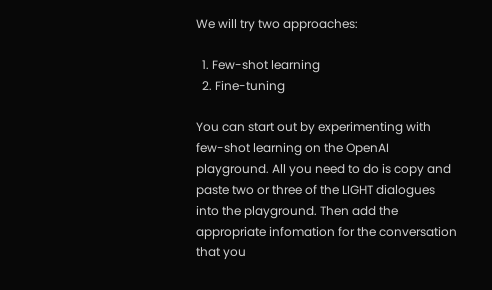We will try two approaches:

  1. Few-shot learning
  2. Fine-tuning

You can start out by experimenting with few-shot learning on the OpenAI playground. All you need to do is copy and paste two or three of the LIGHT dialogues into the playground. Then add the appropriate infomation for the conversation that you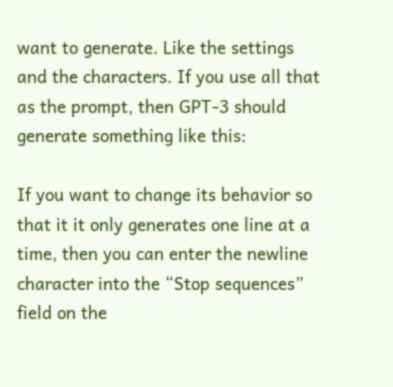want to generate. Like the settings and the characters. If you use all that as the prompt, then GPT-3 should generate something like this:

If you want to change its behavior so that it it only generates one line at a time, then you can enter the newline character into the “Stop sequences” field on the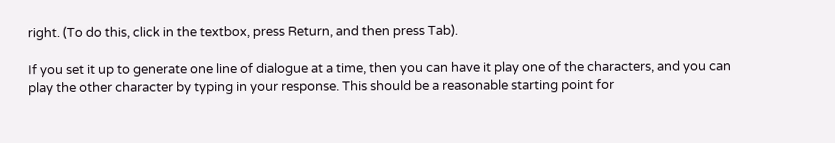right. (To do this, click in the textbox, press Return, and then press Tab).

If you set it up to generate one line of dialogue at a time, then you can have it play one of the characters, and you can play the other character by typing in your response. This should be a reasonable starting point for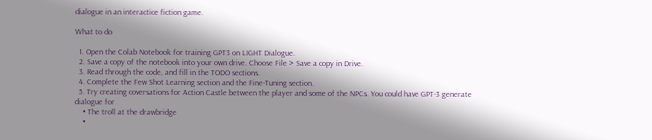dialogue in an interactice fiction game.

What to do

  1. Open the Colab Notebook for training GPT3 on LIGHT Dialogue.
  2. Save a copy of the notebook into your own drive. Choose File > Save a copy in Drive.
  3. Read through the code, and fill in the TODO sections.
  4. Complete the Few Shot Learning section and the Fine-Tuning section.
  5. Try creating coversations for Action Castle between the player and some of the NPCs. You could have GPT-3 generate dialogue for
    • The troll at the drawbridge
    •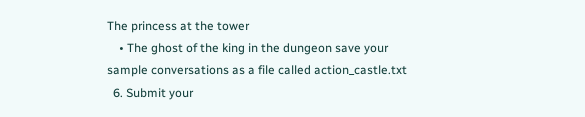The princess at the tower
    • The ghost of the king in the dungeon save your sample conversations as a file called action_castle.txt
  6. Submit your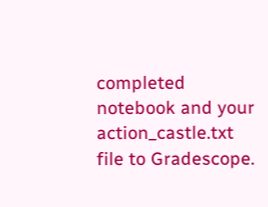completed notebook and your action_castle.txt file to Gradescope.